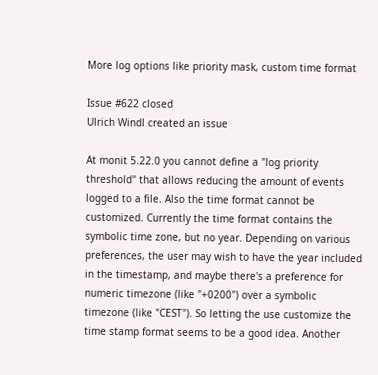More log options like priority mask, custom time format

Issue #622 closed
Ulrich Windl created an issue

At monit 5.22.0 you cannot define a "log priority threshold" that allows reducing the amount of events logged to a file. Also the time format cannot be customized. Currently the time format contains the symbolic time zone, but no year. Depending on various preferences, the user may wish to have the year included in the timestamp, and maybe there's a preference for numeric timezone (like "+0200") over a symbolic timezone (like "CEST"). So letting the use customize the time stamp format seems to be a good idea. Another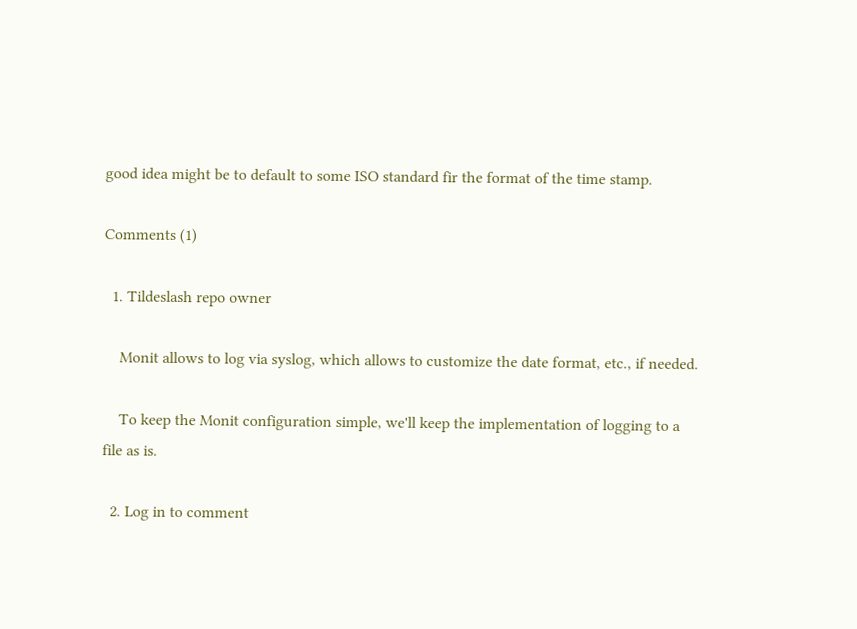good idea might be to default to some ISO standard fir the format of the time stamp.

Comments (1)

  1. Tildeslash repo owner

    Monit allows to log via syslog, which allows to customize the date format, etc., if needed.

    To keep the Monit configuration simple, we'll keep the implementation of logging to a file as is.

  2. Log in to comment